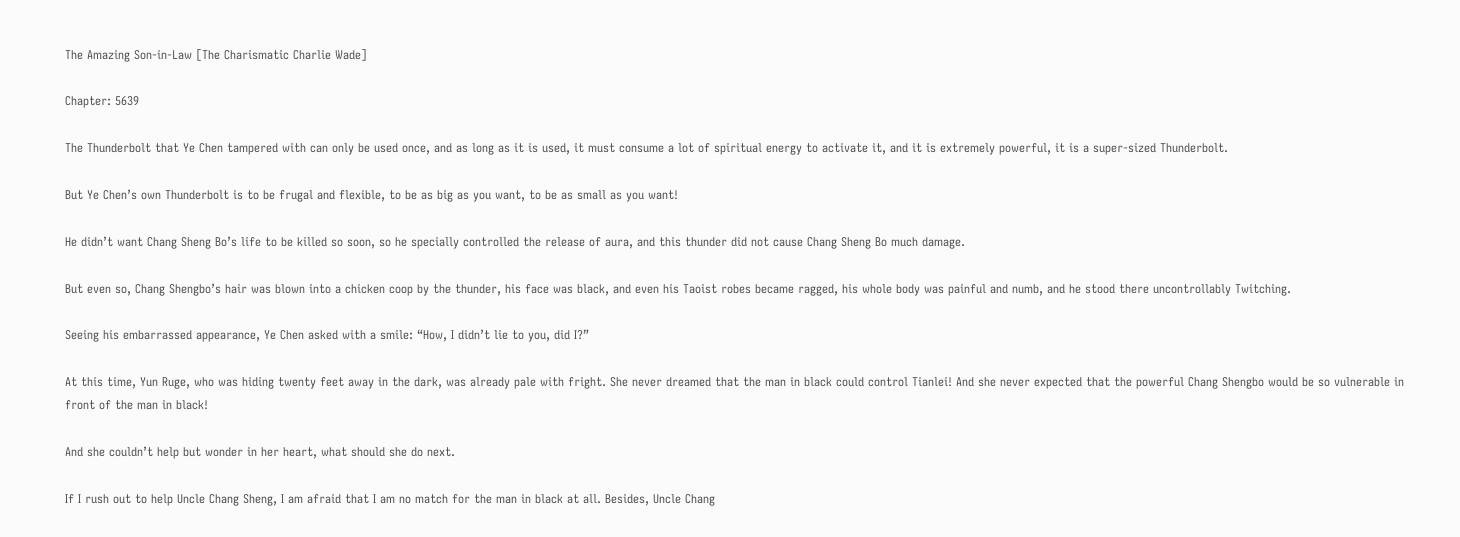The Amazing Son-in-Law [The Charismatic Charlie Wade]

Chapter: 5639

The Thunderbolt that Ye Chen tampered with can only be used once, and as long as it is used, it must consume a lot of spiritual energy to activate it, and it is extremely powerful, it is a super-sized Thunderbolt.

But Ye Chen’s own Thunderbolt is to be frugal and flexible, to be as big as you want, to be as small as you want!

He didn’t want Chang Sheng Bo’s life to be killed so soon, so he specially controlled the release of aura, and this thunder did not cause Chang Sheng Bo much damage.

But even so, Chang Shengbo’s hair was blown into a chicken coop by the thunder, his face was black, and even his Taoist robes became ragged, his whole body was painful and numb, and he stood there uncontrollably Twitching.

Seeing his embarrassed appearance, Ye Chen asked with a smile: “How, I didn’t lie to you, did I?”

At this time, Yun Ruge, who was hiding twenty feet away in the dark, was already pale with fright. She never dreamed that the man in black could control Tianlei! And she never expected that the powerful Chang Shengbo would be so vulnerable in front of the man in black!

And she couldn’t help but wonder in her heart, what should she do next.

If I rush out to help Uncle Chang Sheng, I am afraid that I am no match for the man in black at all. Besides, Uncle Chang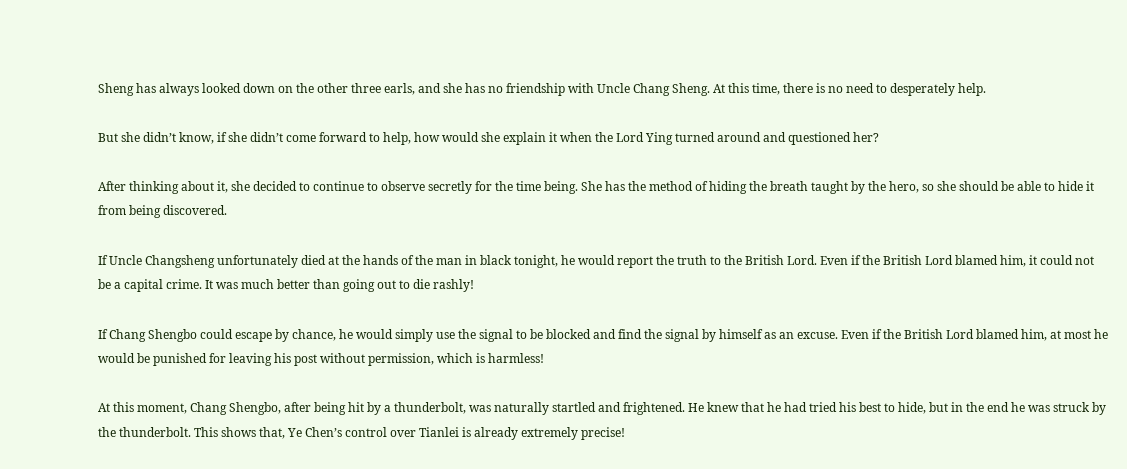Sheng has always looked down on the other three earls, and she has no friendship with Uncle Chang Sheng. At this time, there is no need to desperately help.

But she didn’t know, if she didn’t come forward to help, how would she explain it when the Lord Ying turned around and questioned her?

After thinking about it, she decided to continue to observe secretly for the time being. She has the method of hiding the breath taught by the hero, so she should be able to hide it from being discovered.

If Uncle Changsheng unfortunately died at the hands of the man in black tonight, he would report the truth to the British Lord. Even if the British Lord blamed him, it could not be a capital crime. It was much better than going out to die rashly!

If Chang Shengbo could escape by chance, he would simply use the signal to be blocked and find the signal by himself as an excuse. Even if the British Lord blamed him, at most he would be punished for leaving his post without permission, which is harmless!

At this moment, Chang Shengbo, after being hit by a thunderbolt, was naturally startled and frightened. He knew that he had tried his best to hide, but in the end he was struck by the thunderbolt. This shows that, Ye Chen’s control over Tianlei is already extremely precise!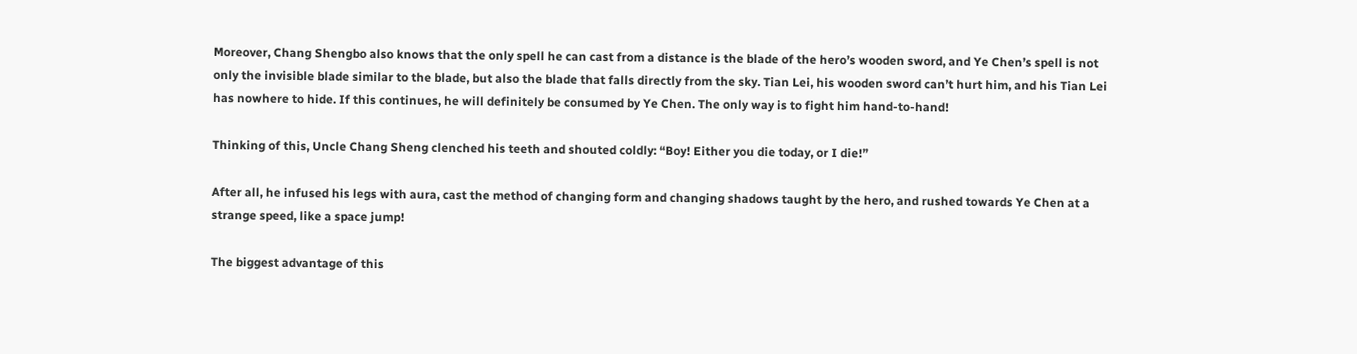Moreover, Chang Shengbo also knows that the only spell he can cast from a distance is the blade of the hero’s wooden sword, and Ye Chen’s spell is not only the invisible blade similar to the blade, but also the blade that falls directly from the sky. Tian Lei, his wooden sword can’t hurt him, and his Tian Lei has nowhere to hide. If this continues, he will definitely be consumed by Ye Chen. The only way is to fight him hand-to-hand!

Thinking of this, Uncle Chang Sheng clenched his teeth and shouted coldly: “Boy! Either you die today, or I die!”

After all, he infused his legs with aura, cast the method of changing form and changing shadows taught by the hero, and rushed towards Ye Chen at a strange speed, like a space jump!

The biggest advantage of this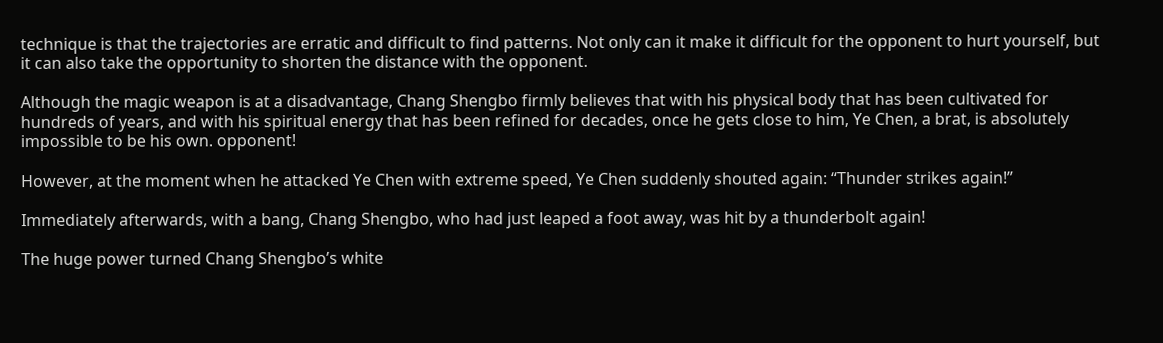technique is that the trajectories are erratic and difficult to find patterns. Not only can it make it difficult for the opponent to hurt yourself, but it can also take the opportunity to shorten the distance with the opponent.

Although the magic weapon is at a disadvantage, Chang Shengbo firmly believes that with his physical body that has been cultivated for hundreds of years, and with his spiritual energy that has been refined for decades, once he gets close to him, Ye Chen, a brat, is absolutely impossible to be his own. opponent!

However, at the moment when he attacked Ye Chen with extreme speed, Ye Chen suddenly shouted again: “Thunder strikes again!”

Immediately afterwards, with a bang, Chang Shengbo, who had just leaped a foot away, was hit by a thunderbolt again!

The huge power turned Chang Shengbo’s white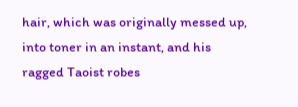hair, which was originally messed up, into toner in an instant, and his ragged Taoist robes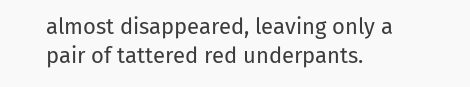almost disappeared, leaving only a pair of tattered red underpants.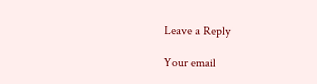Leave a Reply

Your email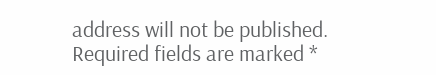address will not be published. Required fields are marked *